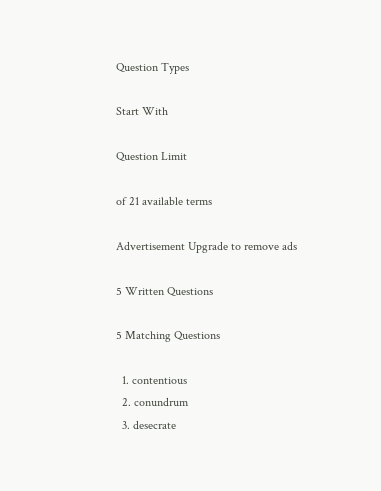Question Types

Start With

Question Limit

of 21 available terms

Advertisement Upgrade to remove ads

5 Written Questions

5 Matching Questions

  1. contentious
  2. conundrum
  3. desecrate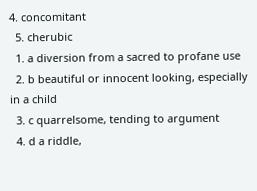4. concomitant
  5. cherubic
  1. a diversion from a sacred to profane use
  2. b beautiful or innocent looking, especially in a child
  3. c quarrelsome, tending to argument
  4. d a riddle,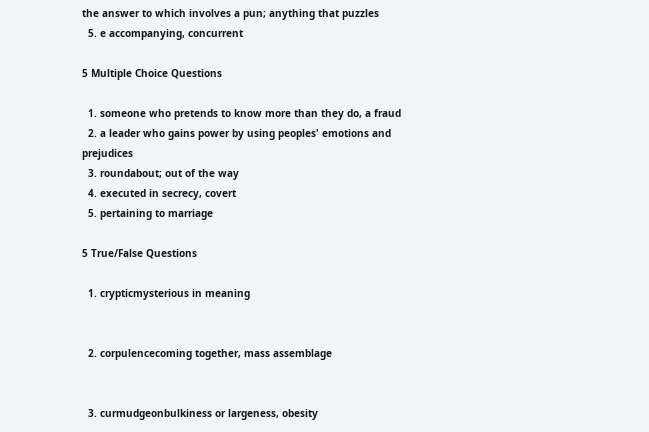the answer to which involves a pun; anything that puzzles
  5. e accompanying, concurrent

5 Multiple Choice Questions

  1. someone who pretends to know more than they do, a fraud
  2. a leader who gains power by using peoples' emotions and prejudices
  3. roundabout; out of the way
  4. executed in secrecy, covert
  5. pertaining to marriage

5 True/False Questions

  1. crypticmysterious in meaning


  2. corpulencecoming together, mass assemblage


  3. curmudgeonbulkiness or largeness, obesity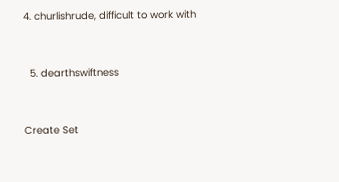4. churlishrude, difficult to work with


  5. dearthswiftness


Create Set